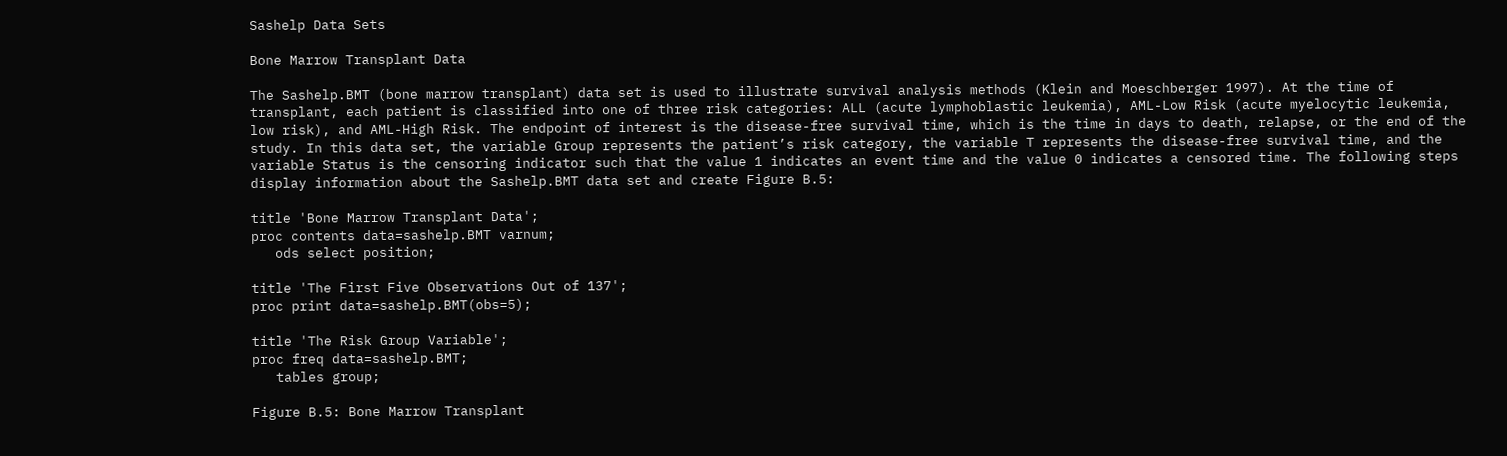Sashelp Data Sets

Bone Marrow Transplant Data

The Sashelp.BMT (bone marrow transplant) data set is used to illustrate survival analysis methods (Klein and Moeschberger 1997). At the time of transplant, each patient is classified into one of three risk categories: ALL (acute lymphoblastic leukemia), AML-Low Risk (acute myelocytic leukemia, low risk), and AML-High Risk. The endpoint of interest is the disease-free survival time, which is the time in days to death, relapse, or the end of the study. In this data set, the variable Group represents the patient’s risk category, the variable T represents the disease-free survival time, and the variable Status is the censoring indicator such that the value 1 indicates an event time and the value 0 indicates a censored time. The following steps display information about the Sashelp.BMT data set and create Figure B.5:

title 'Bone Marrow Transplant Data';
proc contents data=sashelp.BMT varnum;
   ods select position;

title 'The First Five Observations Out of 137';
proc print data=sashelp.BMT(obs=5);

title 'The Risk Group Variable';
proc freq data=sashelp.BMT;
   tables group;

Figure B.5: Bone Marrow Transplant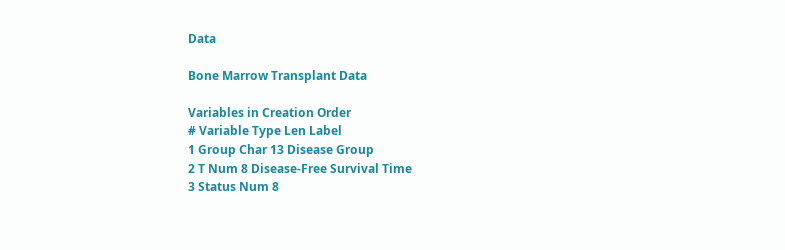Data

Bone Marrow Transplant Data

Variables in Creation Order
# Variable Type Len Label
1 Group Char 13 Disease Group
2 T Num 8 Disease-Free Survival Time
3 Status Num 8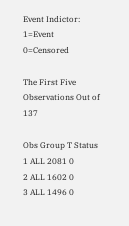Event Indictor: 1=Event 0=Censored

The First Five Observations Out of 137

Obs Group T Status
1 ALL 2081 0
2 ALL 1602 0
3 ALL 1496 0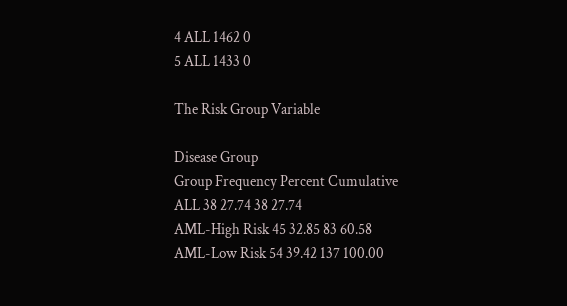4 ALL 1462 0
5 ALL 1433 0

The Risk Group Variable

Disease Group
Group Frequency Percent Cumulative
ALL 38 27.74 38 27.74
AML-High Risk 45 32.85 83 60.58
AML-Low Risk 54 39.42 137 100.00